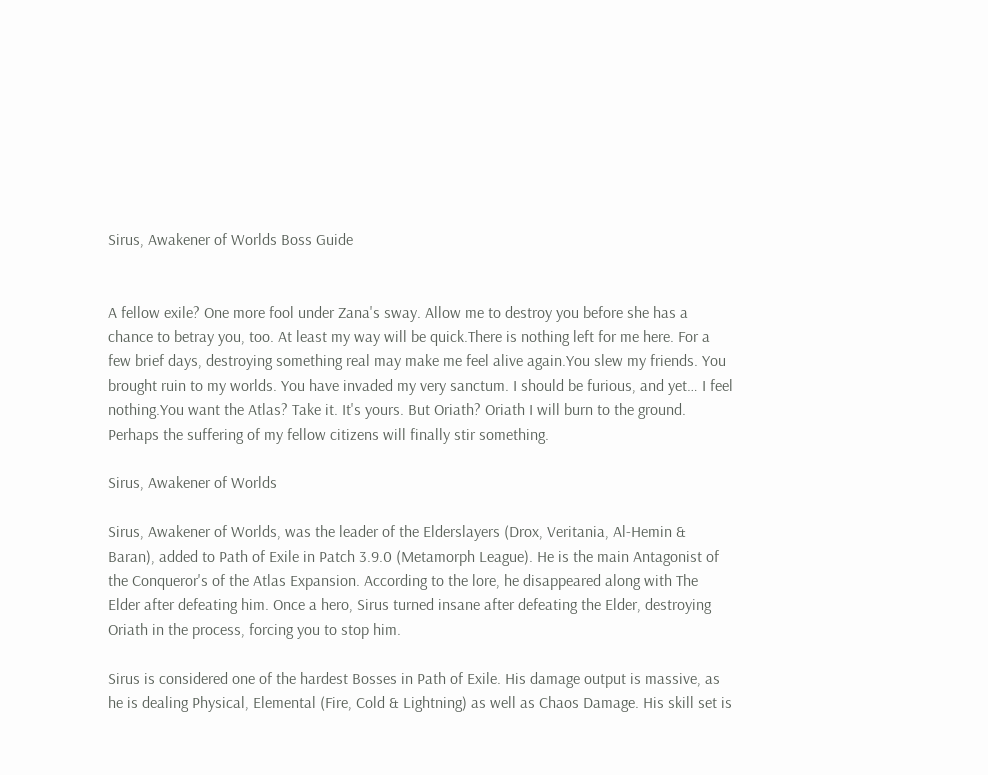Sirus, Awakener of Worlds Boss Guide


A fellow exile? One more fool under Zana's sway. Allow me to destroy you before she has a chance to betray you, too. At least my way will be quick.There is nothing left for me here. For a few brief days, destroying something real may make me feel alive again.You slew my friends. You brought ruin to my worlds. You have invaded my very sanctum. I should be furious, and yet… I feel nothing.You want the Atlas? Take it. It's yours. But Oriath? Oriath I will burn to the ground. Perhaps the suffering of my fellow citizens will finally stir something.

Sirus, Awakener of Worlds

Sirus, Awakener of Worlds, was the leader of the Elderslayers (Drox, Veritania, Al-Hemin & Baran), added to Path of Exile in Patch 3.9.0 (Metamorph League). He is the main Antagonist of the Conqueror's of the Atlas Expansion. According to the lore, he disappeared along with The Elder after defeating him. Once a hero, Sirus turned insane after defeating the Elder, destroying Oriath in the process, forcing you to stop him.

Sirus is considered one of the hardest Bosses in Path of Exile. His damage output is massive, as he is dealing Physical, Elemental (Fire, Cold & Lightning) as well as Chaos Damage. His skill set is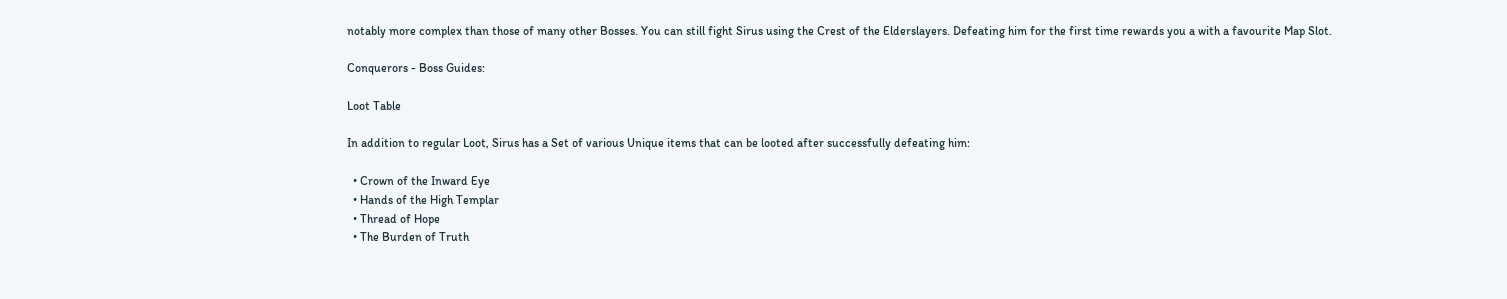notably more complex than those of many other Bosses. You can still fight Sirus using the Crest of the Elderslayers. Defeating him for the first time rewards you a with a favourite Map Slot.

Conquerors - Boss Guides:

Loot Table

In addition to regular Loot, Sirus has a Set of various Unique items that can be looted after successfully defeating him:

  • Crown of the Inward Eye
  • Hands of the High Templar
  • Thread of Hope
  • The Burden of Truth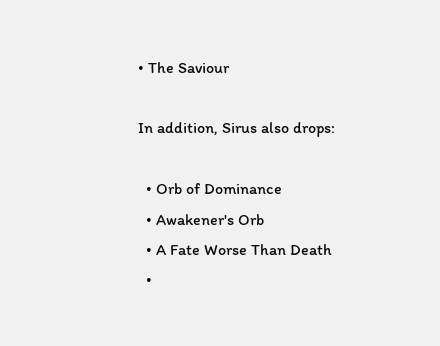• The Saviour

In addition, Sirus also drops:

  • Orb of Dominance
  • Awakener's Orb
  • A Fate Worse Than Death
  •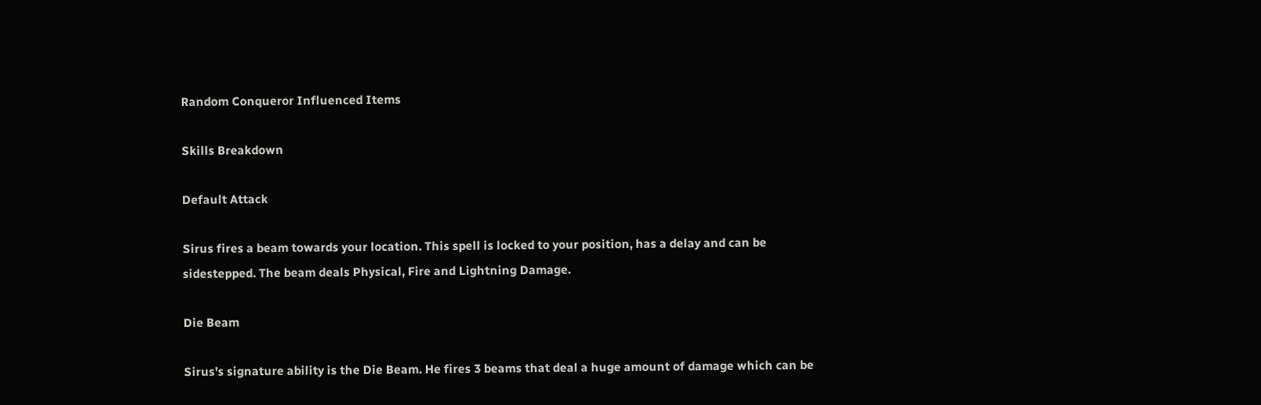Random Conqueror Influenced Items

Skills Breakdown

Default Attack

Sirus fires a beam towards your location. This spell is locked to your position, has a delay and can be
sidestepped. The beam deals Physical, Fire and Lightning Damage.

Die Beam

Sirus's signature ability is the Die Beam. He fires 3 beams that deal a huge amount of damage which can be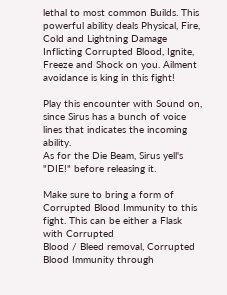lethal to most common Builds. This powerful ability deals Physical, Fire, Cold and Lightning Damage
Inflicting Corrupted Blood, Ignite, Freeze and Shock on you. Ailment avoidance is king in this fight!

Play this encounter with Sound on, since Sirus has a bunch of voice lines that indicates the incoming ability.
As for the Die Beam, Sirus yell's "DIE!" before releasing it.

Make sure to bring a form of Corrupted Blood Immunity to this fight. This can be either a Flask with Corrupted
Blood / Bleed removal, Corrupted Blood Immunity through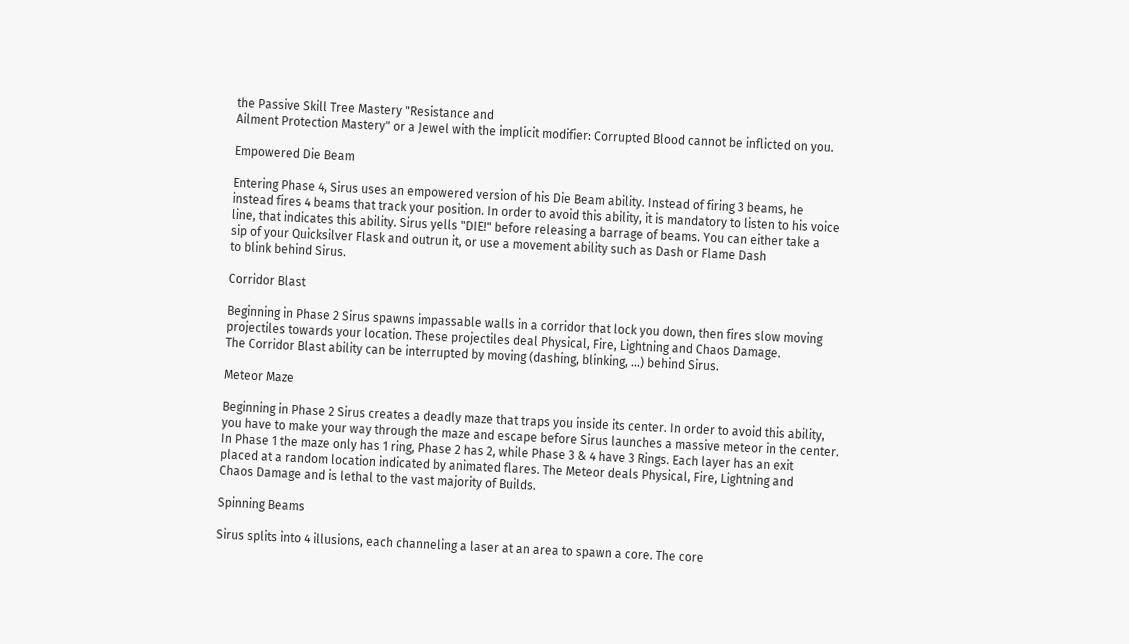the Passive Skill Tree Mastery "Resistance and
Ailment Protection Mastery" or a Jewel with the implicit modifier: Corrupted Blood cannot be inflicted on you.

Empowered Die Beam

Entering Phase 4, Sirus uses an empowered version of his Die Beam ability. Instead of firing 3 beams, he
instead fires 4 beams that track your position. In order to avoid this ability, it is mandatory to listen to his voice
line, that indicates this ability. Sirus yells "DIE!" before releasing a barrage of beams. You can either take a
sip of your Quicksilver Flask and outrun it, or use a movement ability such as Dash or Flame Dash
to blink behind Sirus.

Corridor Blast

Beginning in Phase 2 Sirus spawns impassable walls in a corridor that lock you down, then fires slow moving
projectiles towards your location. These projectiles deal Physical, Fire, Lightning and Chaos Damage.
The Corridor Blast ability can be interrupted by moving (dashing, blinking, ...) behind Sirus.

Meteor Maze

Beginning in Phase 2 Sirus creates a deadly maze that traps you inside its center. In order to avoid this ability,
you have to make your way through the maze and escape before Sirus launches a massive meteor in the center.
In Phase 1 the maze only has 1 ring, Phase 2 has 2, while Phase 3 & 4 have 3 Rings. Each layer has an exit
placed at a random location indicated by animated flares. The Meteor deals Physical, Fire, Lightning and
Chaos Damage and is lethal to the vast majority of Builds.

Spinning Beams

Sirus splits into 4 illusions, each channeling a laser at an area to spawn a core. The core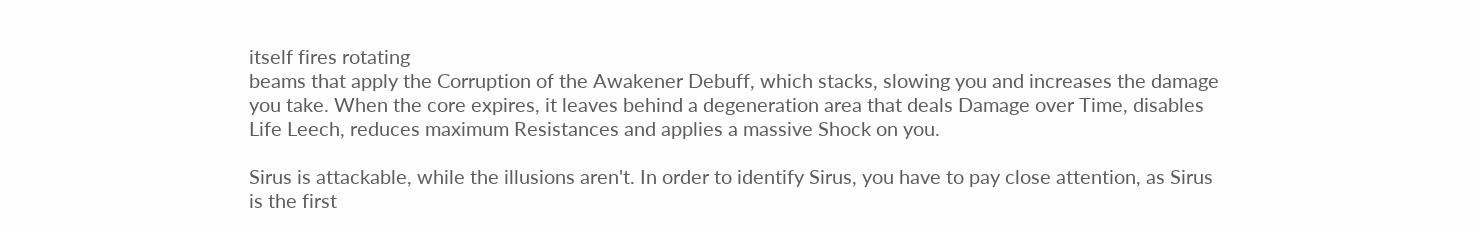itself fires rotating
beams that apply the Corruption of the Awakener Debuff, which stacks, slowing you and increases the damage
you take. When the core expires, it leaves behind a degeneration area that deals Damage over Time, disables
Life Leech, reduces maximum Resistances and applies a massive Shock on you.

Sirus is attackable, while the illusions aren't. In order to identify Sirus, you have to pay close attention, as Sirus
is the first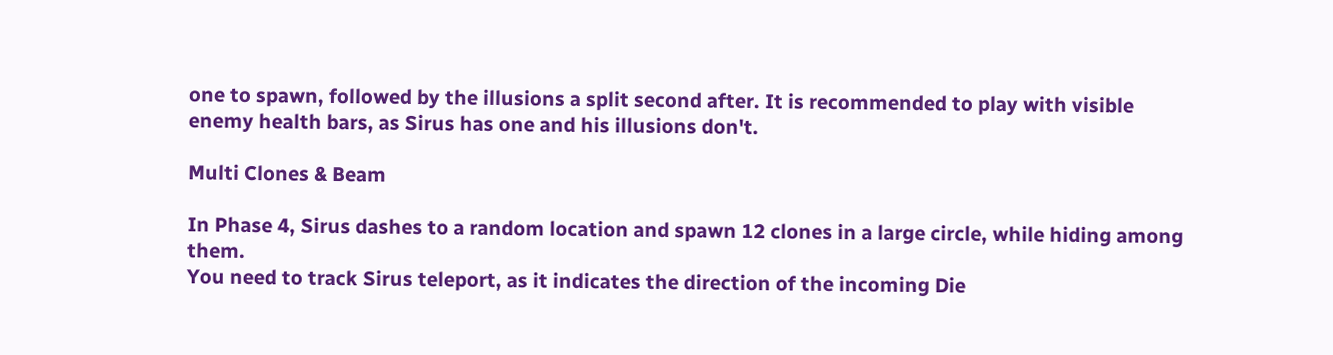one to spawn, followed by the illusions a split second after. It is recommended to play with visible
enemy health bars, as Sirus has one and his illusions don't.

Multi Clones & Beam

In Phase 4, Sirus dashes to a random location and spawn 12 clones in a large circle, while hiding among them.
You need to track Sirus teleport, as it indicates the direction of the incoming Die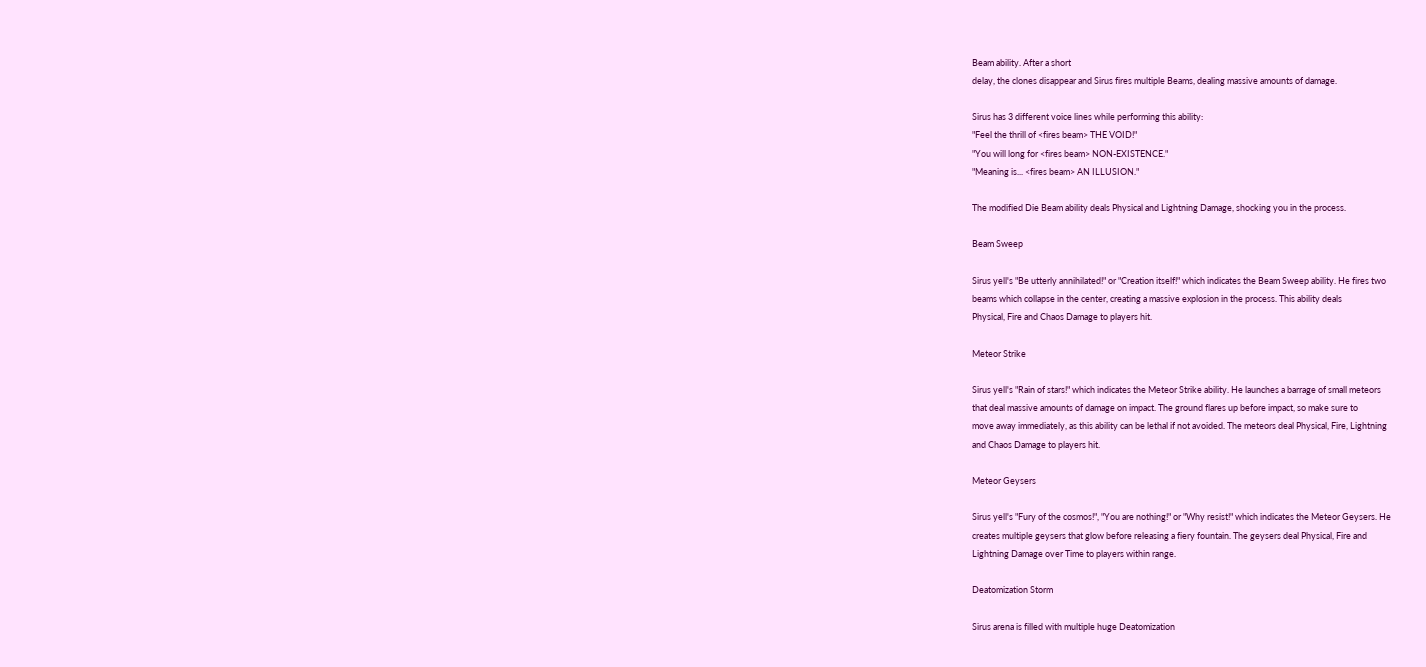Beam ability. After a short
delay, the clones disappear and Sirus fires multiple Beams, dealing massive amounts of damage.

Sirus has 3 different voice lines while performing this ability:
"Feel the thrill of <fires beam> THE VOID!"
"You will long for <fires beam> NON-EXISTENCE."
"Meaning is... <fires beam> AN ILLUSION."

The modified Die Beam ability deals Physical and Lightning Damage, shocking you in the process.

Beam Sweep

Sirus yell's "Be utterly annihilated!" or "Creation itself!" which indicates the Beam Sweep ability. He fires two
beams which collapse in the center, creating a massive explosion in the process. This ability deals
Physical, Fire and Chaos Damage to players hit.

Meteor Strike

Sirus yell's "Rain of stars!" which indicates the Meteor Strike ability. He launches a barrage of small meteors
that deal massive amounts of damage on impact. The ground flares up before impact, so make sure to
move away immediately, as this ability can be lethal if not avoided. The meteors deal Physical, Fire, Lightning
and Chaos Damage to players hit.

Meteor Geysers

Sirus yell's "Fury of the cosmos!", "You are nothing!" or "Why resist!" which indicates the Meteor Geysers. He
creates multiple geysers that glow before releasing a fiery fountain. The geysers deal Physical, Fire and
Lightning Damage over Time to players within range.

Deatomization Storm

Sirus arena is filled with multiple huge Deatomization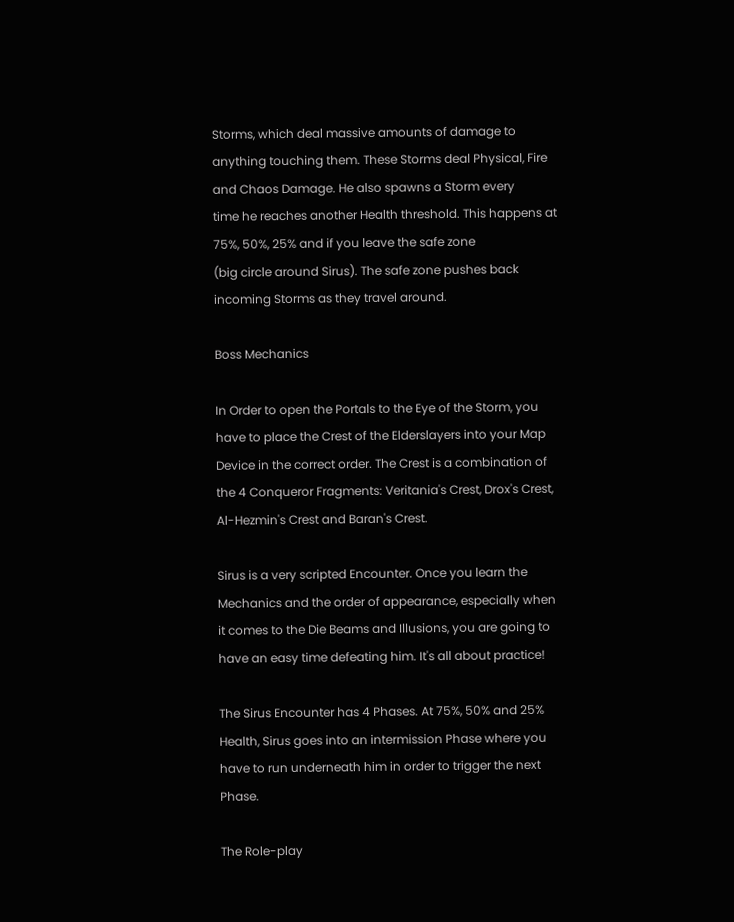Storms, which deal massive amounts of damage to
anything touching them. These Storms deal Physical, Fire and Chaos Damage. He also spawns a Storm every
time he reaches another Health threshold. This happens at 75%, 50%, 25% and if you leave the safe zone
(big circle around Sirus). The safe zone pushes back incoming Storms as they travel around.

Boss Mechanics

In Order to open the Portals to the Eye of the Storm, you have to place the Crest of the Elderslayers into your Map Device in the correct order. The Crest is a combination of the 4 Conqueror Fragments: Veritania's Crest, Drox's Crest, Al-Hezmin's Crest and Baran's Crest.

Sirus is a very scripted Encounter. Once you learn the Mechanics and the order of appearance, especially when it comes to the Die Beams and Illusions, you are going to have an easy time defeating him. It's all about practice!

The Sirus Encounter has 4 Phases. At 75%, 50% and 25% Health, Sirus goes into an intermission Phase where you have to run underneath him in order to trigger the next Phase.

The Role-play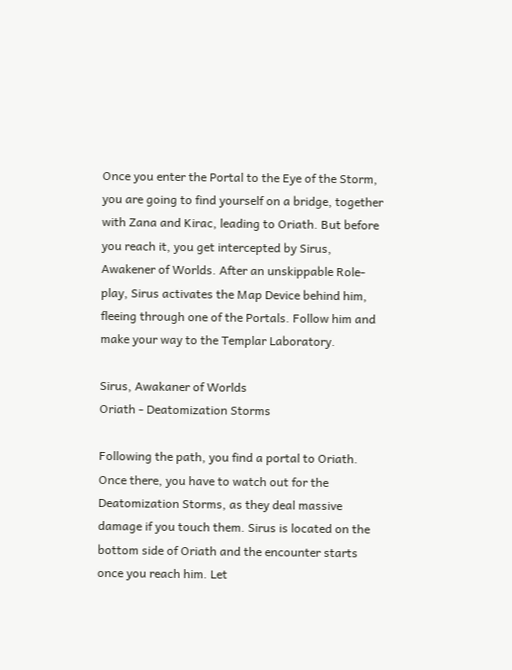Once you enter the Portal to the Eye of the Storm, you are going to find yourself on a bridge, together with Zana and Kirac, leading to Oriath. But before you reach it, you get intercepted by Sirus, Awakener of Worlds. After an unskippable Role-play, Sirus activates the Map Device behind him, fleeing through one of the Portals. Follow him and make your way to the Templar Laboratory.

Sirus, Awakaner of Worlds
Oriath - Deatomization Storms

Following the path, you find a portal to Oriath. Once there, you have to watch out for the Deatomization Storms, as they deal massive damage if you touch them. Sirus is located on the bottom side of Oriath and the encounter starts once you reach him. Let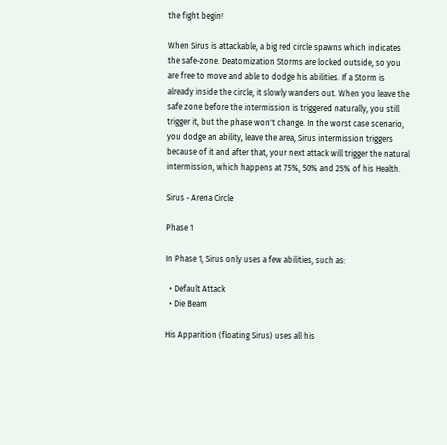the fight begin!

When Sirus is attackable, a big red circle spawns which indicates the safe-zone. Deatomization Storms are locked outside, so you are free to move and able to dodge his abilities. If a Storm is already inside the circle, it slowly wanders out. When you leave the safe zone before the intermission is triggered naturally, you still trigger it, but the phase won't change. In the worst case scenario, you dodge an ability, leave the area, Sirus intermission triggers because of it and after that, your next attack will trigger the natural intermission, which happens at 75%, 50% and 25% of his Health.

Sirus - Arena Circle

Phase 1

In Phase 1, Sirus only uses a few abilities, such as:

  • Default Attack
  • Die Beam

His Apparition (floating Sirus) uses all his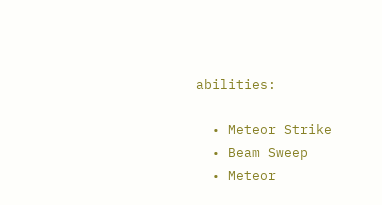abilities:

  • Meteor Strike
  • Beam Sweep
  • Meteor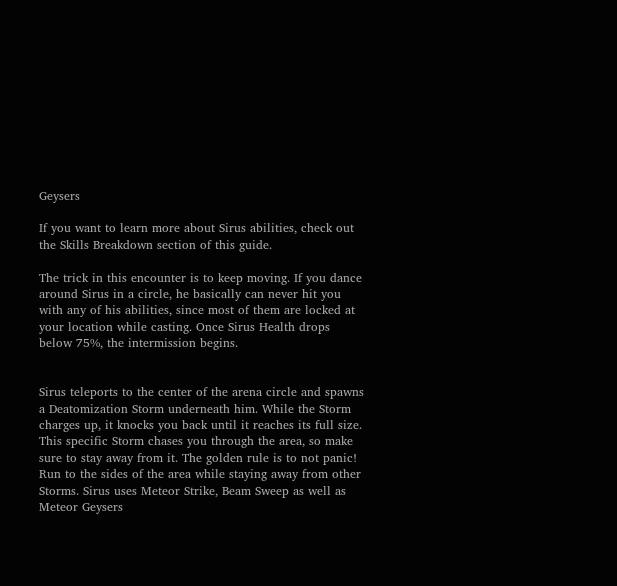Geysers

If you want to learn more about Sirus abilities, check out the Skills Breakdown section of this guide.

The trick in this encounter is to keep moving. If you dance around Sirus in a circle, he basically can never hit you with any of his abilities, since most of them are locked at your location while casting. Once Sirus Health drops below 75%, the intermission begins.


Sirus teleports to the center of the arena circle and spawns a Deatomization Storm underneath him. While the Storm charges up, it knocks you back until it reaches its full size. This specific Storm chases you through the area, so make sure to stay away from it. The golden rule is to not panic! Run to the sides of the area while staying away from other Storms. Sirus uses Meteor Strike, Beam Sweep as well as Meteor Geysers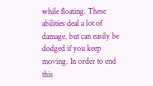while floating. These abilities deal a lot of damage, but can easily be dodged if you keep moving. In order to end this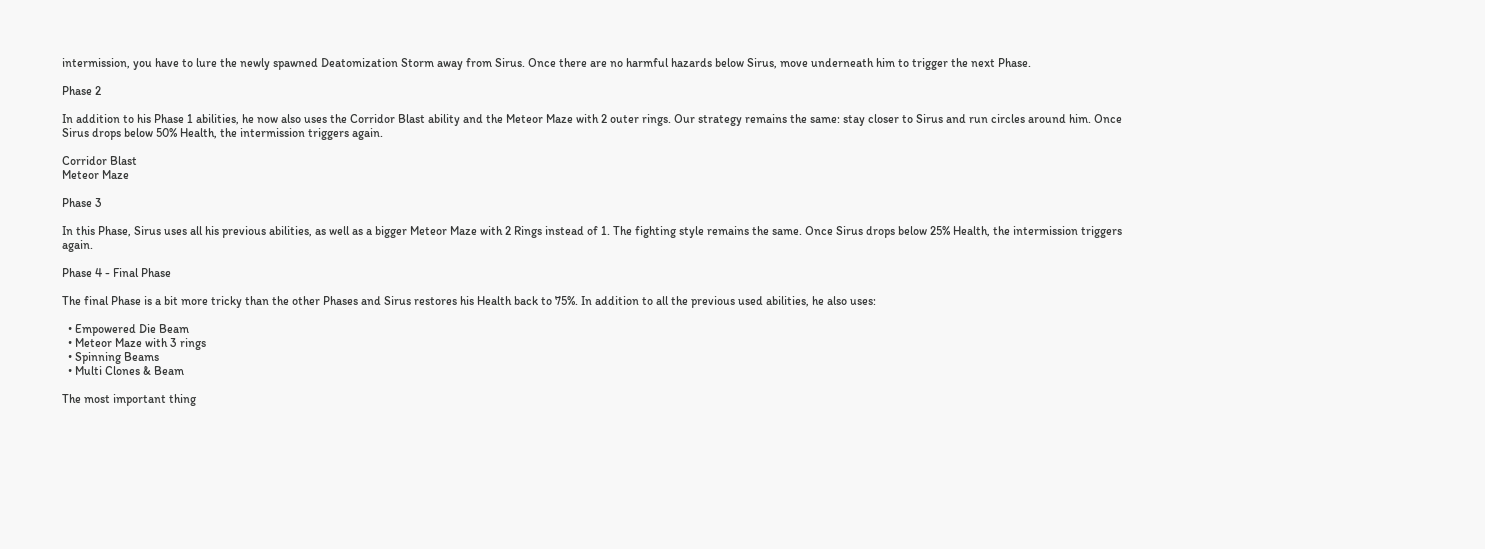intermission, you have to lure the newly spawned Deatomization Storm away from Sirus. Once there are no harmful hazards below Sirus, move underneath him to trigger the next Phase.

Phase 2

In addition to his Phase 1 abilities, he now also uses the Corridor Blast ability and the Meteor Maze with 2 outer rings. Our strategy remains the same: stay closer to Sirus and run circles around him. Once Sirus drops below 50% Health, the intermission triggers again.

Corridor Blast
Meteor Maze

Phase 3

In this Phase, Sirus uses all his previous abilities, as well as a bigger Meteor Maze with 2 Rings instead of 1. The fighting style remains the same. Once Sirus drops below 25% Health, the intermission triggers again.

Phase 4 - Final Phase

The final Phase is a bit more tricky than the other Phases and Sirus restores his Health back to 75%. In addition to all the previous used abilities, he also uses:

  • Empowered Die Beam
  • Meteor Maze with 3 rings
  • Spinning Beams
  • Multi Clones & Beam

The most important thing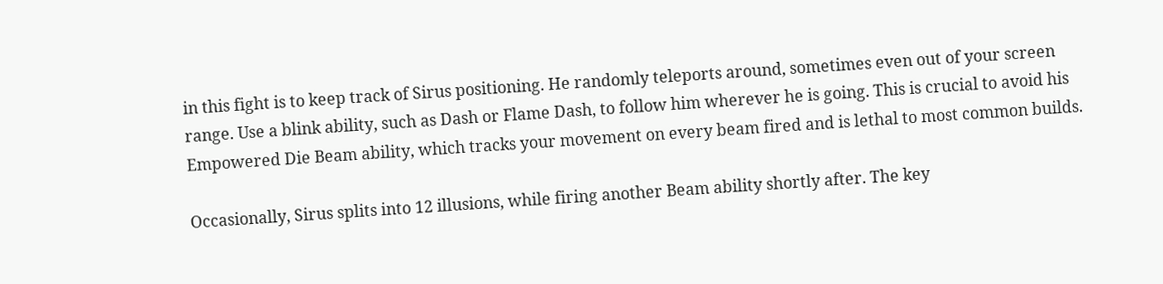in this fight is to keep track of Sirus positioning. He randomly teleports around, sometimes even out of your screen range. Use a blink ability, such as Dash or Flame Dash, to follow him wherever he is going. This is crucial to avoid his Empowered Die Beam ability, which tracks your movement on every beam fired and is lethal to most common builds.

Occasionally, Sirus splits into 12 illusions, while firing another Beam ability shortly after. The key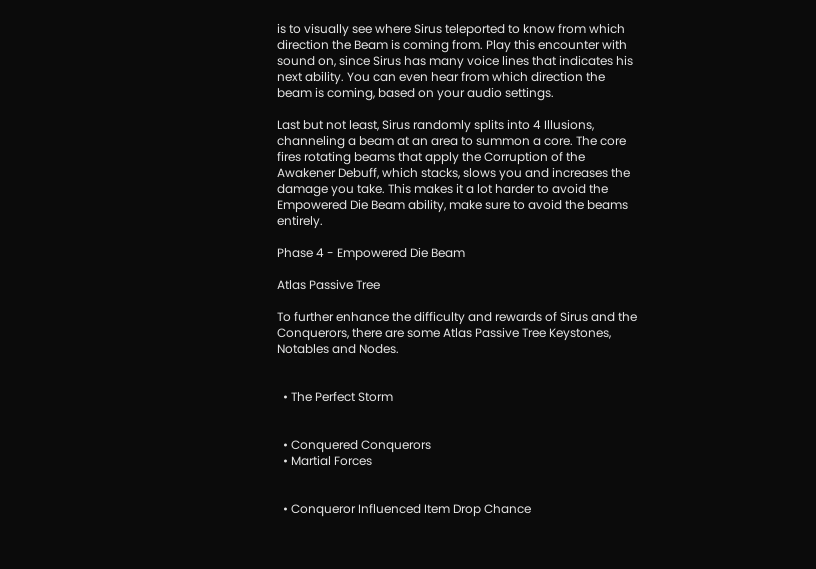is to visually see where Sirus teleported to know from which direction the Beam is coming from. Play this encounter with sound on, since Sirus has many voice lines that indicates his next ability. You can even hear from which direction the beam is coming, based on your audio settings.

Last but not least, Sirus randomly splits into 4 Illusions, channeling a beam at an area to summon a core. The core fires rotating beams that apply the Corruption of the Awakener Debuff, which stacks, slows you and increases the damage you take. This makes it a lot harder to avoid the Empowered Die Beam ability, make sure to avoid the beams entirely.

Phase 4 - Empowered Die Beam

Atlas Passive Tree

To further enhance the difficulty and rewards of Sirus and the Conquerors, there are some Atlas Passive Tree Keystones, Notables and Nodes.


  • The Perfect Storm


  • Conquered Conquerors
  • Martial Forces


  • Conqueror Influenced Item Drop Chance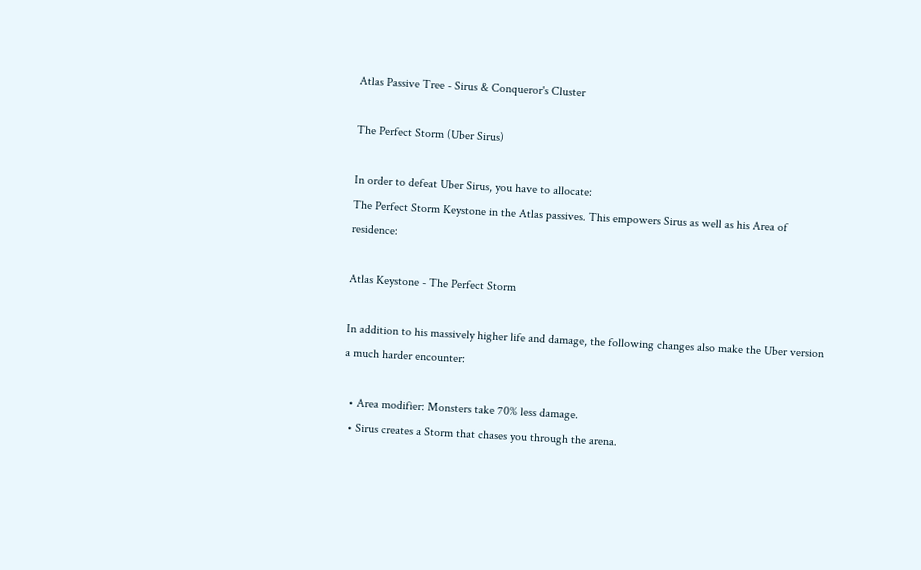Atlas Passive Tree - Sirus & Conqueror's Cluster

The Perfect Storm (Uber Sirus)

In order to defeat Uber Sirus, you have to allocate:
The Perfect Storm Keystone in the Atlas passives. This empowers Sirus as well as his Area of residence:

Atlas Keystone - The Perfect Storm

In addition to his massively higher life and damage, the following changes also make the Uber version a much harder encounter:

  • Area modifier: Monsters take 70% less damage.
  • Sirus creates a Storm that chases you through the arena.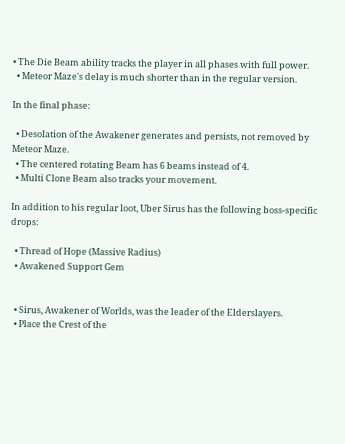• The Die Beam ability tracks the player in all phases with full power.
  • Meteor Maze's delay is much shorter than in the regular version.

In the final phase:

  • Desolation of the Awakener generates and persists, not removed by Meteor Maze.
  • The centered rotating Beam has 6 beams instead of 4.
  • Multi Clone Beam also tracks your movement.

In addition to his regular loot, Uber Sirus has the following boss-specific drops:

  • Thread of Hope (Massive Radius)
  • Awakened Support Gem


  • Sirus, Awakener of Worlds, was the leader of the Elderslayers.
  • Place the Crest of the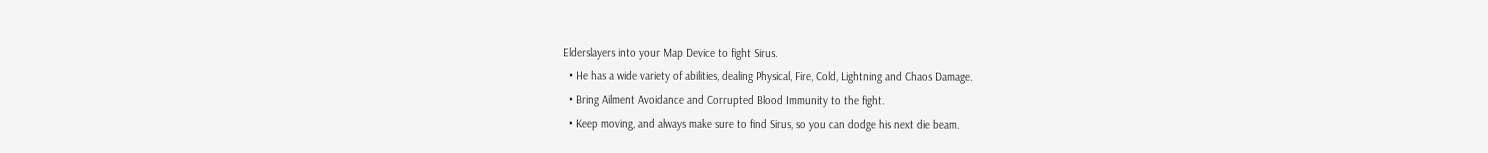Elderslayers into your Map Device to fight Sirus.
  • He has a wide variety of abilities, dealing Physical, Fire, Cold, Lightning and Chaos Damage.
  • Bring Ailment Avoidance and Corrupted Blood Immunity to the fight.
  • Keep moving, and always make sure to find Sirus, so you can dodge his next die beam.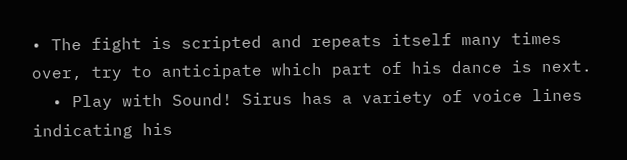• The fight is scripted and repeats itself many times over, try to anticipate which part of his dance is next.
  • Play with Sound! Sirus has a variety of voice lines indicating his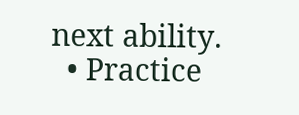next ability.
  • Practice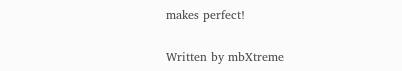makes perfect!


Written by mbXtreme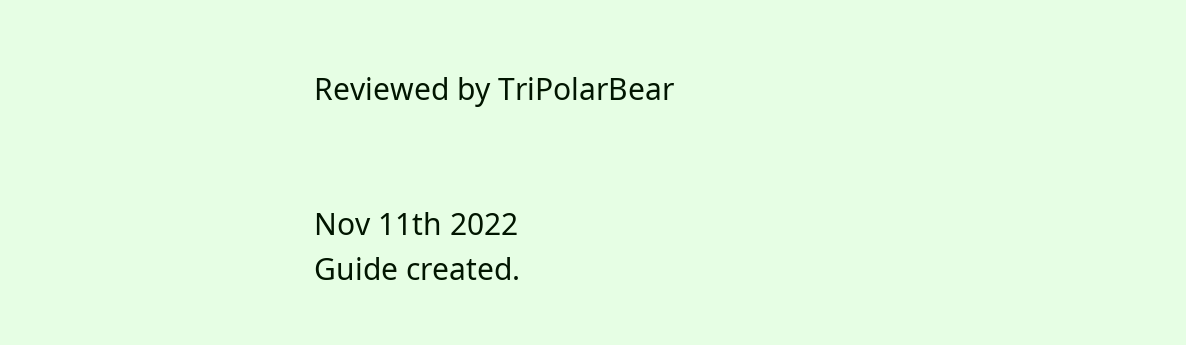Reviewed by TriPolarBear


Nov 11th 2022
Guide created.